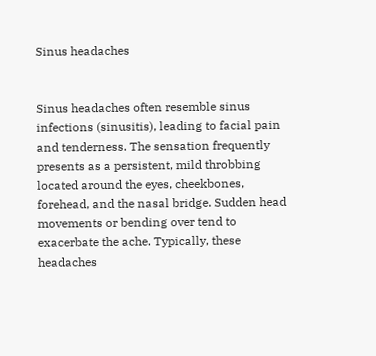Sinus headaches


Sinus headaches often resemble sinus infections (sinusitis), leading to facial pain and tenderness. The sensation frequently presents as a persistent, mild throbbing located around the eyes, cheekbones, forehead, and the nasal bridge. Sudden head movements or bending over tend to exacerbate the ache. Typically, these headaches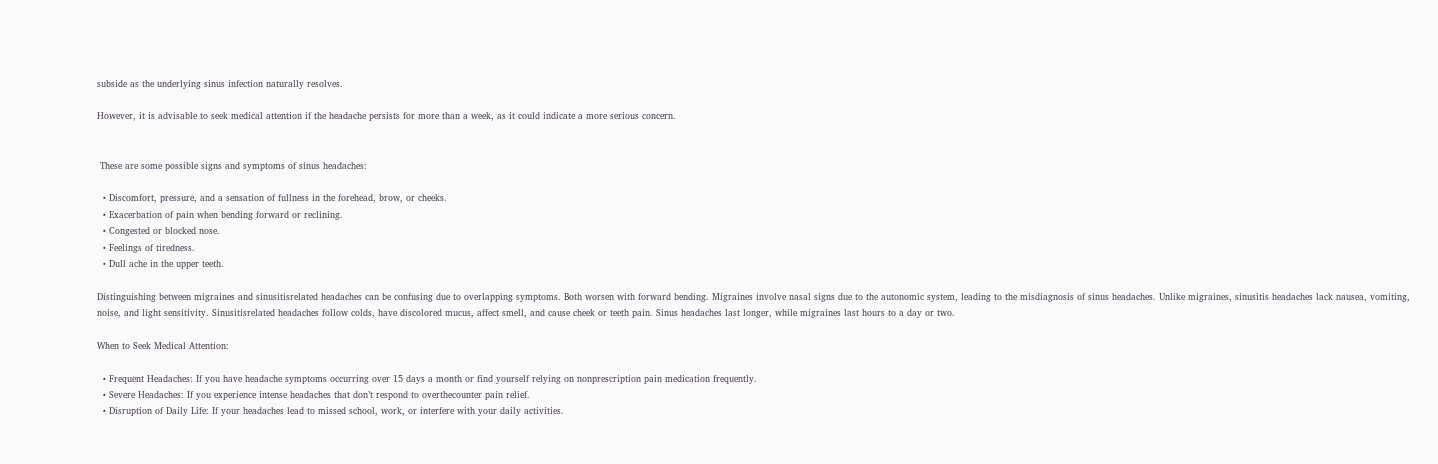subside as the underlying sinus infection naturally resolves.

However, it is advisable to seek medical attention if the headache persists for more than a week, as it could indicate a more serious concern.


 These are some possible signs and symptoms of sinus headaches:

  • Discomfort, pressure, and a sensation of fullness in the forehead, brow, or cheeks.
  • Exacerbation of pain when bending forward or reclining.
  • Congested or blocked nose.
  • Feelings of tiredness.
  • Dull ache in the upper teeth.

Distinguishing between migraines and sinusitisrelated headaches can be confusing due to overlapping symptoms. Both worsen with forward bending. Migraines involve nasal signs due to the autonomic system, leading to the misdiagnosis of sinus headaches. Unlike migraines, sinusitis headaches lack nausea, vomiting, noise, and light sensitivity. Sinusitisrelated headaches follow colds, have discolored mucus, affect smell, and cause cheek or teeth pain. Sinus headaches last longer, while migraines last hours to a day or two.

When to Seek Medical Attention:

  • Frequent Headaches: If you have headache symptoms occurring over 15 days a month or find yourself relying on nonprescription pain medication frequently.
  • Severe Headaches: If you experience intense headaches that don’t respond to overthecounter pain relief.
  • Disruption of Daily Life: If your headaches lead to missed school, work, or interfere with your daily activities.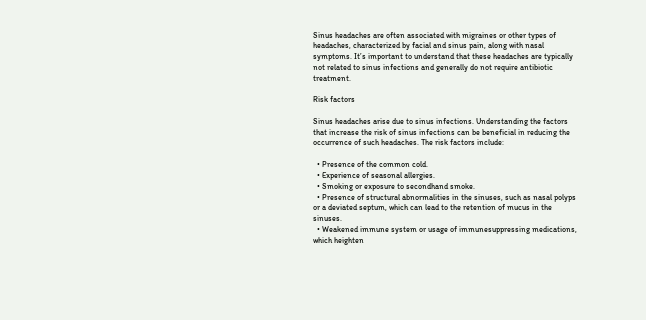Sinus headaches are often associated with migraines or other types of headaches, characterized by facial and sinus pain, along with nasal symptoms. It’s important to understand that these headaches are typically not related to sinus infections and generally do not require antibiotic treatment.

Risk factors

Sinus headaches arise due to sinus infections. Understanding the factors that increase the risk of sinus infections can be beneficial in reducing the occurrence of such headaches. The risk factors include:

  • Presence of the common cold.
  • Experience of seasonal allergies.
  • Smoking or exposure to secondhand smoke.
  • Presence of structural abnormalities in the sinuses, such as nasal polyps or a deviated septum, which can lead to the retention of mucus in the sinuses.
  • Weakened immune system or usage of immunesuppressing medications, which heighten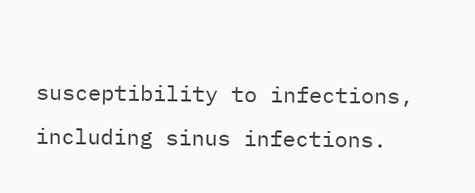susceptibility to infections, including sinus infections.